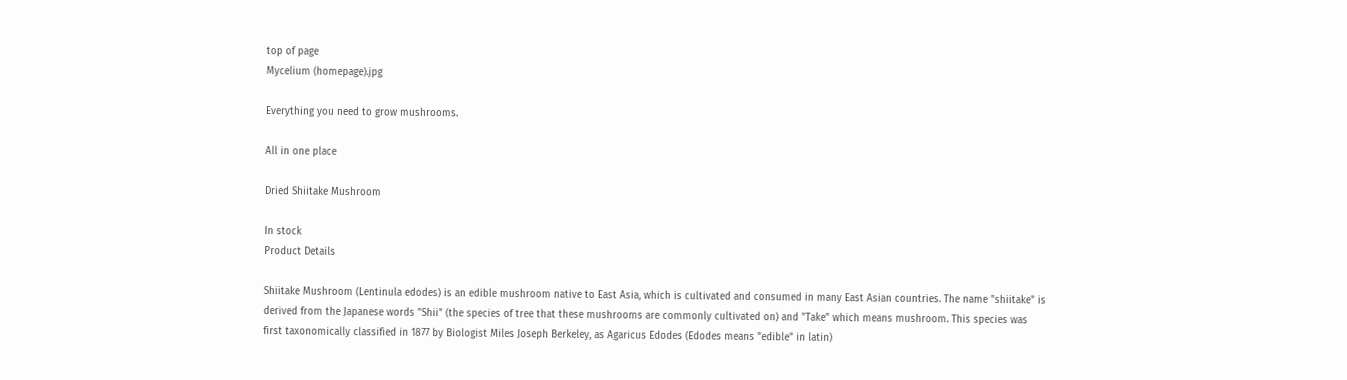top of page
Mycelium (homepage).jpg

Everything you need to grow mushrooms.

All in one place

Dried Shiitake Mushroom

In stock
Product Details

Shiitake Mushroom (Lentinula edodes) is an edible mushroom native to East Asia, which is cultivated and consumed in many East Asian countries. The name "shiitake" is derived from the Japanese words "Shii" (the species of tree that these mushrooms are commonly cultivated on) and "Take" which means mushroom. This species was first taxonomically classified in 1877 by Biologist Miles Joseph Berkeley, as Agaricus Edodes (Edodes means "edible" in latin)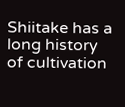Shiitake has a long history of cultivation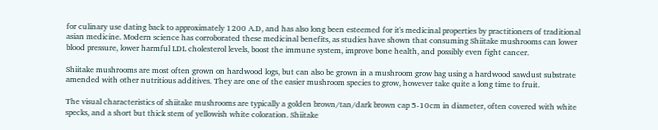for culinary use dating back to approximately 1200 A.D, and has also long been esteemed for it's medicinal properties by practitioners of traditional asian medicine. Modern science has corroborated these medicinal benefits, as studies have shown that consuming Shiitake mushrooms can lower blood pressure, lower harmful LDL cholesterol levels, boost the immune system, improve bone health, and possibly even fight cancer.

Shiitake mushrooms are most often grown on hardwood logs, but can also be grown in a mushroom grow bag using a hardwood sawdust substrate amended with other nutritious additives. They are one of the easier mushroom species to grow, however take quite a long time to fruit.

The visual characteristics of shiitake mushrooms are typically a golden brown/tan/dark brown cap 5-10cm in diameter, often covered with white specks, and a short but thick stem of yellowish white coloration. Shiitake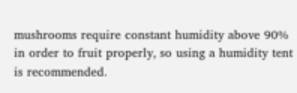mushrooms require constant humidity above 90% in order to fruit properly, so using a humidity tent is recommended.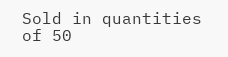Sold in quantities of 50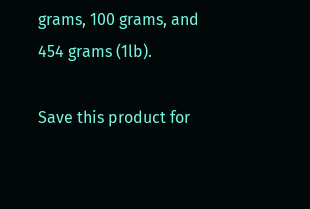grams, 100 grams, and 454 grams (1lb).

Save this product for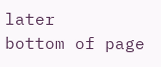later
bottom of page